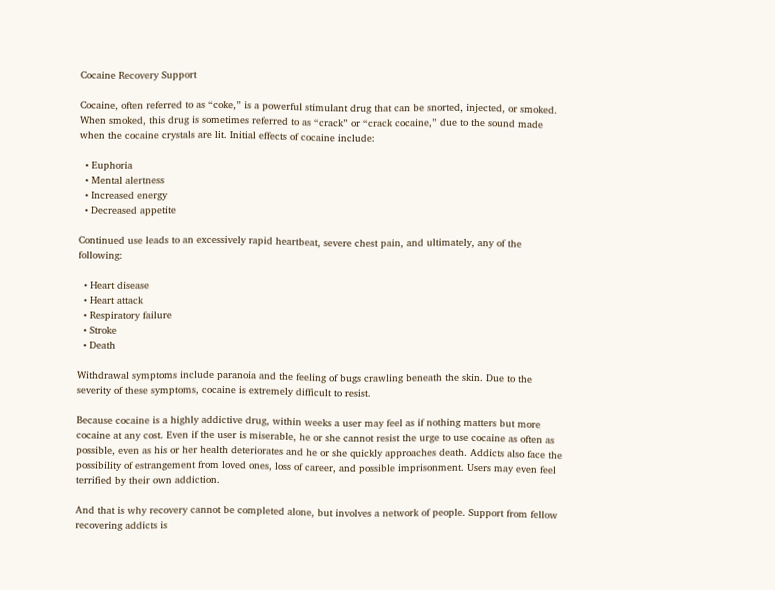Cocaine Recovery Support

Cocaine, often referred to as “coke,” is a powerful stimulant drug that can be snorted, injected, or smoked. When smoked, this drug is sometimes referred to as “crack” or “crack cocaine,” due to the sound made when the cocaine crystals are lit. Initial effects of cocaine include:

  • Euphoria
  • Mental alertness
  • Increased energy
  • Decreased appetite

Continued use leads to an excessively rapid heartbeat, severe chest pain, and ultimately, any of the following:

  • Heart disease
  • Heart attack
  • Respiratory failure
  • Stroke
  • Death

Withdrawal symptoms include paranoia and the feeling of bugs crawling beneath the skin. Due to the severity of these symptoms, cocaine is extremely difficult to resist.

Because cocaine is a highly addictive drug, within weeks a user may feel as if nothing matters but more cocaine at any cost. Even if the user is miserable, he or she cannot resist the urge to use cocaine as often as possible, even as his or her health deteriorates and he or she quickly approaches death. Addicts also face the possibility of estrangement from loved ones, loss of career, and possible imprisonment. Users may even feel terrified by their own addiction.

And that is why recovery cannot be completed alone, but involves a network of people. Support from fellow recovering addicts is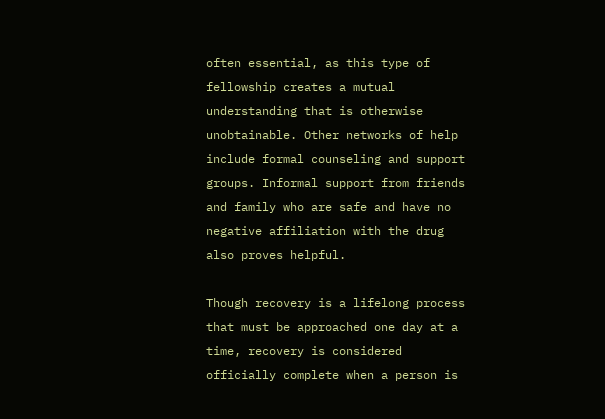often essential, as this type of fellowship creates a mutual understanding that is otherwise unobtainable. Other networks of help include formal counseling and support groups. Informal support from friends and family who are safe and have no negative affiliation with the drug also proves helpful.

Though recovery is a lifelong process that must be approached one day at a time, recovery is considered officially complete when a person is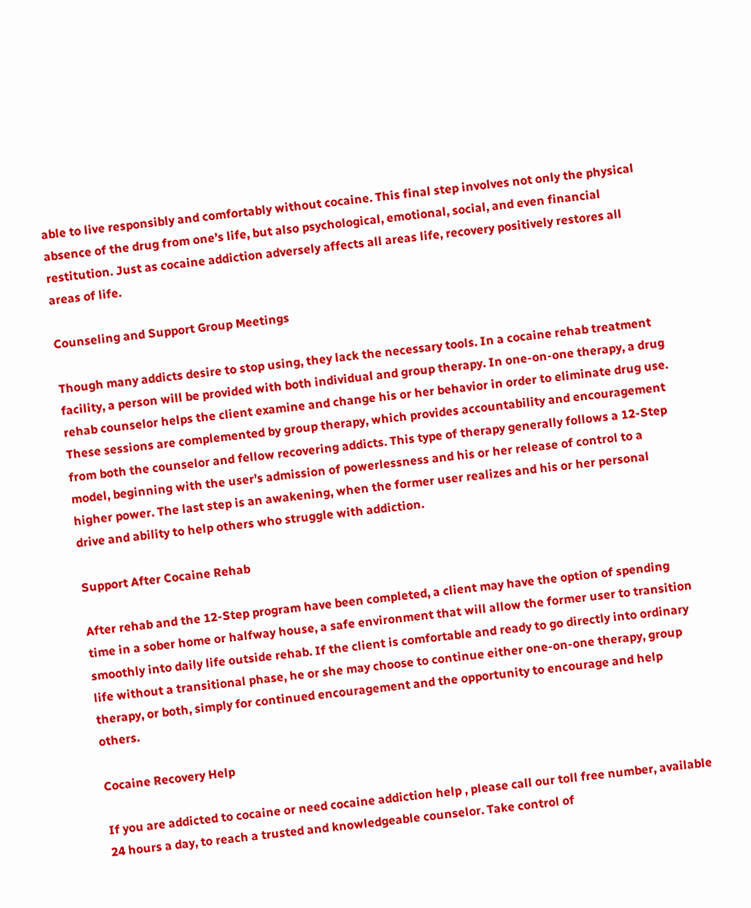able to live responsibly and comfortably without cocaine. This final step involves not only the physical absence of the drug from one’s life, but also psychological, emotional, social, and even financial restitution. Just as cocaine addiction adversely affects all areas life, recovery positively restores all areas of life.

Counseling and Support Group Meetings

Though many addicts desire to stop using, they lack the necessary tools. In a cocaine rehab treatment facility, a person will be provided with both individual and group therapy. In one-on-one therapy, a drug rehab counselor helps the client examine and change his or her behavior in order to eliminate drug use. These sessions are complemented by group therapy, which provides accountability and encouragement from both the counselor and fellow recovering addicts. This type of therapy generally follows a 12-Step model, beginning with the user’s admission of powerlessness and his or her release of control to a higher power. The last step is an awakening, when the former user realizes and his or her personal drive and ability to help others who struggle with addiction.

Support After Cocaine Rehab

After rehab and the 12-Step program have been completed, a client may have the option of spending time in a sober home or halfway house, a safe environment that will allow the former user to transition smoothly into daily life outside rehab. If the client is comfortable and ready to go directly into ordinary life without a transitional phase, he or she may choose to continue either one-on-one therapy, group therapy, or both, simply for continued encouragement and the opportunity to encourage and help others.

Cocaine Recovery Help

If you are addicted to cocaine or need cocaine addiction help , please call our toll free number, available 24 hours a day, to reach a trusted and knowledgeable counselor. Take control of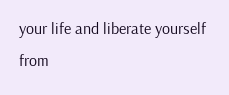your life and liberate yourself from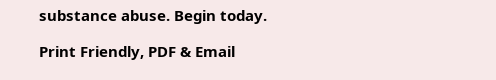substance abuse. Begin today.

Print Friendly, PDF & Email